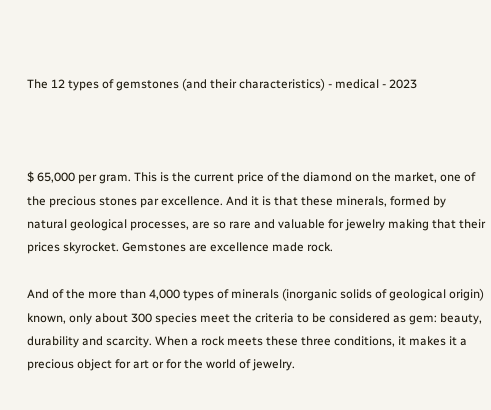The 12 types of gemstones (and their characteristics) - medical - 2023



$ 65,000 per gram. This is the current price of the diamond on the market, one of the precious stones par excellence. And it is that these minerals, formed by natural geological processes, are so rare and valuable for jewelry making that their prices skyrocket. Gemstones are excellence made rock.

And of the more than 4,000 types of minerals (inorganic solids of geological origin) known, only about 300 species meet the criteria to be considered as gem: beauty, durability and scarcity. When a rock meets these three conditions, it makes it a precious object for art or for the world of jewelry.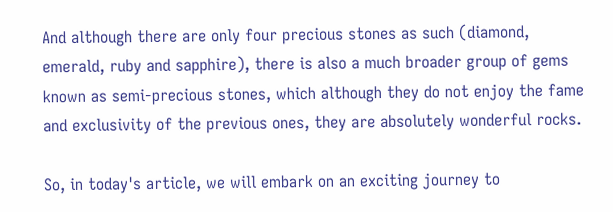And although there are only four precious stones as such (diamond, emerald, ruby and sapphire), there is also a much broader group of gems known as semi-precious stones, which although they do not enjoy the fame and exclusivity of the previous ones, they are absolutely wonderful rocks.

So, in today's article, we will embark on an exciting journey to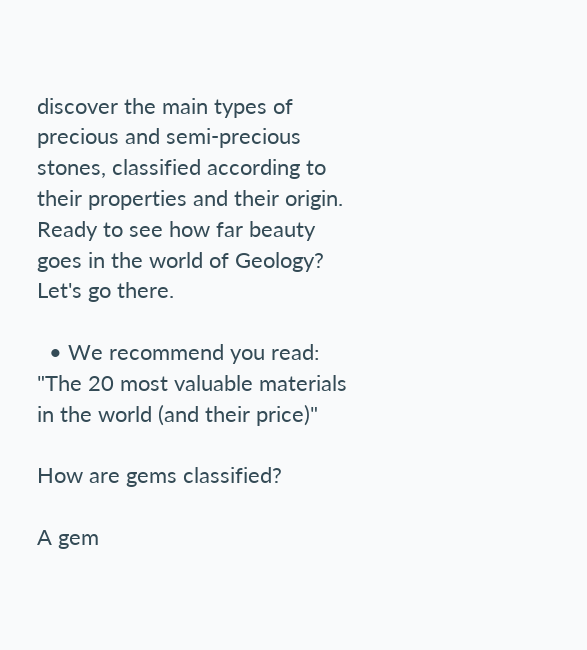discover the main types of precious and semi-precious stones, classified according to their properties and their origin. Ready to see how far beauty goes in the world of Geology? Let's go there.

  • We recommend you read: "The 20 most valuable materials in the world (and their price)"

How are gems classified?

A gem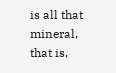is all that mineral, that is,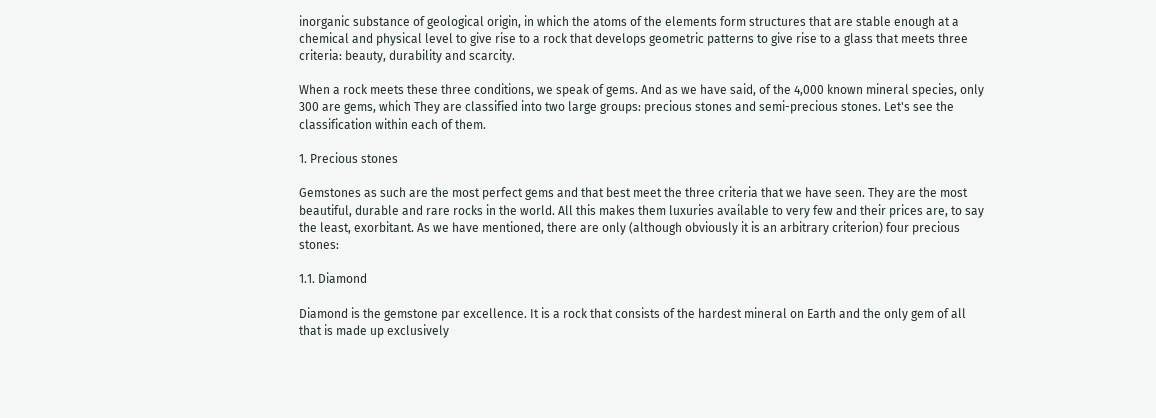inorganic substance of geological origin, in which the atoms of the elements form structures that are stable enough at a chemical and physical level to give rise to a rock that develops geometric patterns to give rise to a glass that meets three criteria: beauty, durability and scarcity.

When a rock meets these three conditions, we speak of gems. And as we have said, of the 4,000 known mineral species, only 300 are gems, which They are classified into two large groups: precious stones and semi-precious stones. Let's see the classification within each of them.

1. Precious stones

Gemstones as such are the most perfect gems and that best meet the three criteria that we have seen. They are the most beautiful, durable and rare rocks in the world. All this makes them luxuries available to very few and their prices are, to say the least, exorbitant. As we have mentioned, there are only (although obviously it is an arbitrary criterion) four precious stones:

1.1. Diamond

Diamond is the gemstone par excellence. It is a rock that consists of the hardest mineral on Earth and the only gem of all that is made up exclusively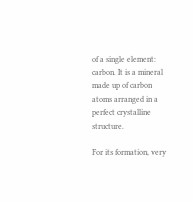of a single element: carbon. It is a mineral made up of carbon atoms arranged in a perfect crystalline structure.

For its formation, very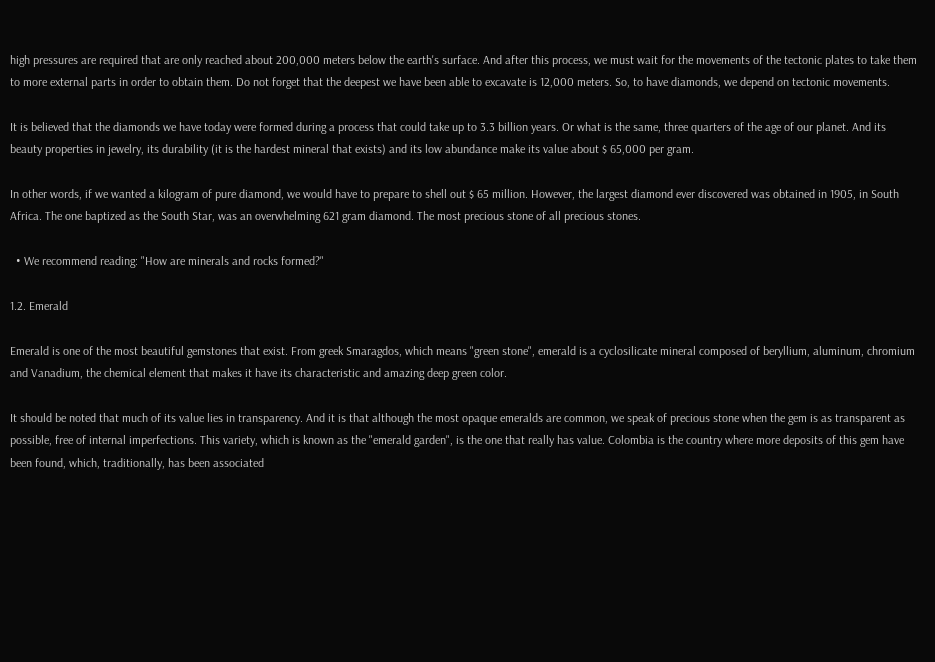high pressures are required that are only reached about 200,000 meters below the earth's surface. And after this process, we must wait for the movements of the tectonic plates to take them to more external parts in order to obtain them. Do not forget that the deepest we have been able to excavate is 12,000 meters. So, to have diamonds, we depend on tectonic movements.

It is believed that the diamonds we have today were formed during a process that could take up to 3.3 billion years. Or what is the same, three quarters of the age of our planet. And its beauty properties in jewelry, its durability (it is the hardest mineral that exists) and its low abundance make its value about $ 65,000 per gram.

In other words, if we wanted a kilogram of pure diamond, we would have to prepare to shell out $ 65 million. However, the largest diamond ever discovered was obtained in 1905, in South Africa. The one baptized as the South Star, was an overwhelming 621 gram diamond. The most precious stone of all precious stones.

  • We recommend reading: "How are minerals and rocks formed?"

1.2. Emerald

Emerald is one of the most beautiful gemstones that exist. From greek Smaragdos, which means "green stone", emerald is a cyclosilicate mineral composed of beryllium, aluminum, chromium and Vanadium, the chemical element that makes it have its characteristic and amazing deep green color.

It should be noted that much of its value lies in transparency. And it is that although the most opaque emeralds are common, we speak of precious stone when the gem is as transparent as possible, free of internal imperfections. This variety, which is known as the "emerald garden", is the one that really has value. Colombia is the country where more deposits of this gem have been found, which, traditionally, has been associated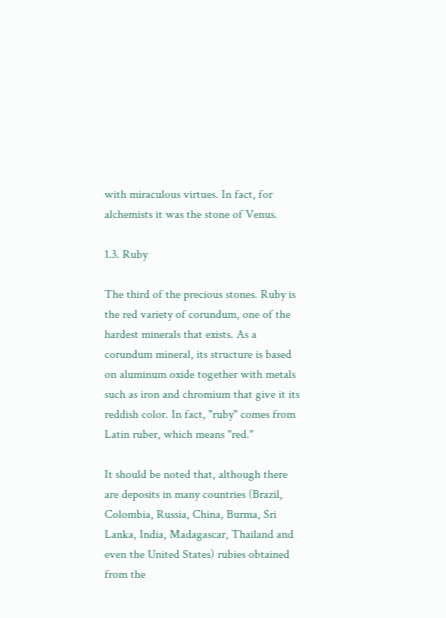with miraculous virtues. In fact, for alchemists it was the stone of Venus.

1.3. Ruby

The third of the precious stones. Ruby is the red variety of corundum, one of the hardest minerals that exists. As a corundum mineral, its structure is based on aluminum oxide together with metals such as iron and chromium that give it its reddish color. In fact, "ruby" comes from Latin ruber, which means "red."

It should be noted that, although there are deposits in many countries (Brazil, Colombia, Russia, China, Burma, Sri Lanka, India, Madagascar, Thailand and even the United States) rubies obtained from the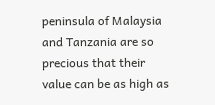peninsula of Malaysia and Tanzania are so precious that their value can be as high as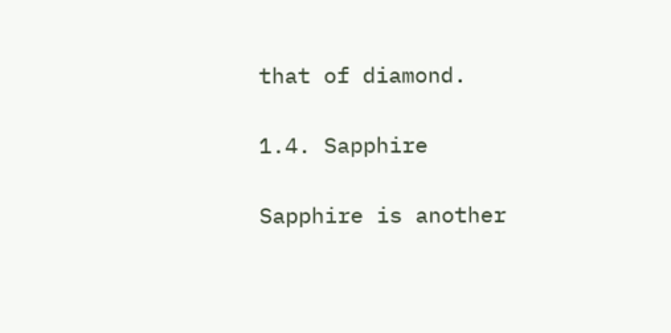that of diamond.

1.4. Sapphire

Sapphire is another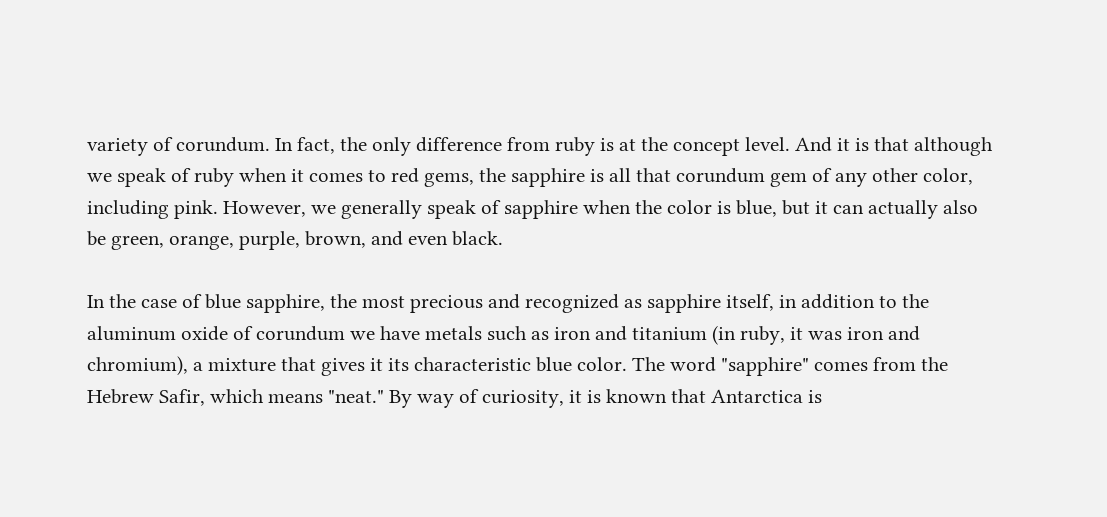variety of corundum. In fact, the only difference from ruby is at the concept level. And it is that although we speak of ruby when it comes to red gems, the sapphire is all that corundum gem of any other color, including pink. However, we generally speak of sapphire when the color is blue, but it can actually also be green, orange, purple, brown, and even black.

In the case of blue sapphire, the most precious and recognized as sapphire itself, in addition to the aluminum oxide of corundum we have metals such as iron and titanium (in ruby, it was iron and chromium), a mixture that gives it its characteristic blue color. The word "sapphire" comes from the Hebrew Safir, which means "neat." By way of curiosity, it is known that Antarctica is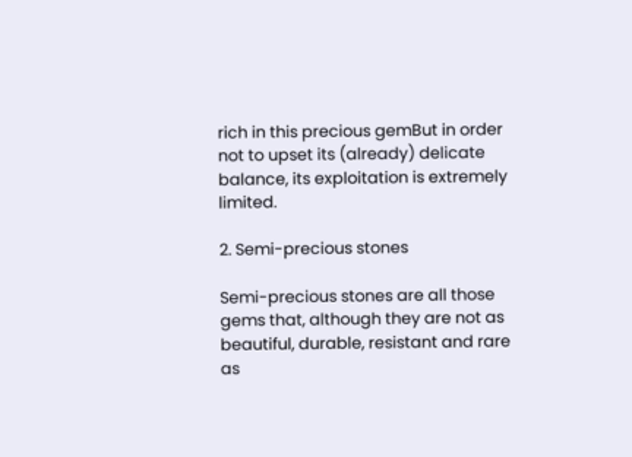rich in this precious gemBut in order not to upset its (already) delicate balance, its exploitation is extremely limited.

2. Semi-precious stones

Semi-precious stones are all those gems that, although they are not as beautiful, durable, resistant and rare as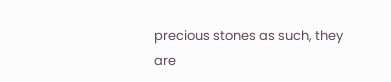precious stones as such, they are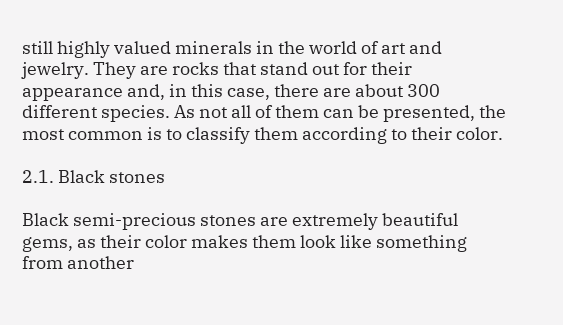still highly valued minerals in the world of art and jewelry. They are rocks that stand out for their appearance and, in this case, there are about 300 different species. As not all of them can be presented, the most common is to classify them according to their color.

2.1. Black stones

Black semi-precious stones are extremely beautiful gems, as their color makes them look like something from another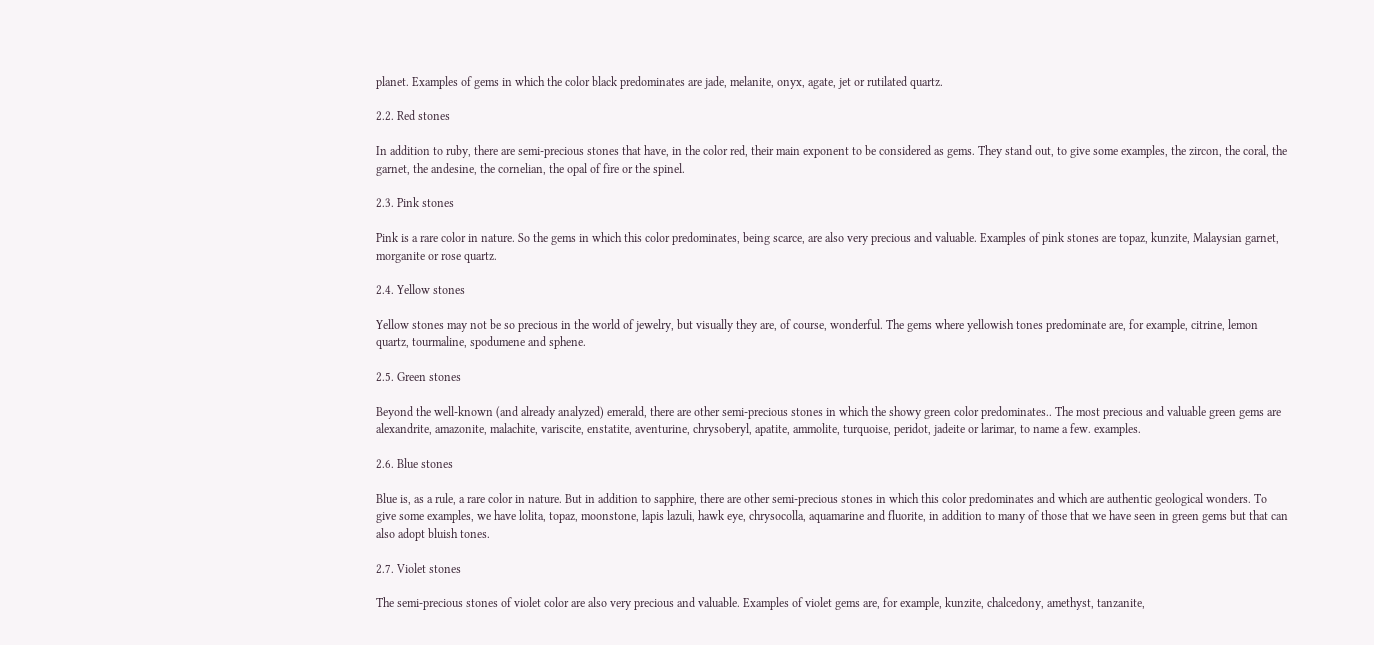planet. Examples of gems in which the color black predominates are jade, melanite, onyx, agate, jet or rutilated quartz.

2.2. Red stones

In addition to ruby, there are semi-precious stones that have, in the color red, their main exponent to be considered as gems. They stand out, to give some examples, the zircon, the coral, the garnet, the andesine, the cornelian, the opal of fire or the spinel.

2.3. Pink stones

Pink is a rare color in nature. So the gems in which this color predominates, being scarce, are also very precious and valuable. Examples of pink stones are topaz, kunzite, Malaysian garnet, morganite or rose quartz.

2.4. Yellow stones

Yellow stones may not be so precious in the world of jewelry, but visually they are, of course, wonderful. The gems where yellowish tones predominate are, for example, citrine, lemon quartz, tourmaline, spodumene and sphene.

2.5. Green stones

Beyond the well-known (and already analyzed) emerald, there are other semi-precious stones in which the showy green color predominates.. The most precious and valuable green gems are alexandrite, amazonite, malachite, variscite, enstatite, aventurine, chrysoberyl, apatite, ammolite, turquoise, peridot, jadeite or larimar, to name a few. examples.

2.6. Blue stones

Blue is, as a rule, a rare color in nature. But in addition to sapphire, there are other semi-precious stones in which this color predominates and which are authentic geological wonders. To give some examples, we have lolita, topaz, moonstone, lapis lazuli, hawk eye, chrysocolla, aquamarine and fluorite, in addition to many of those that we have seen in green gems but that can also adopt bluish tones.

2.7. Violet stones

The semi-precious stones of violet color are also very precious and valuable. Examples of violet gems are, for example, kunzite, chalcedony, amethyst, tanzanite,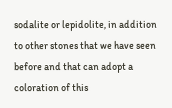sodalite or lepidolite, in addition to other stones that we have seen before and that can adopt a coloration of this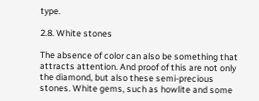type.

2.8. White stones

The absence of color can also be something that attracts attention. And proof of this are not only the diamond, but also these semi-precious stones. White gems, such as howlite and some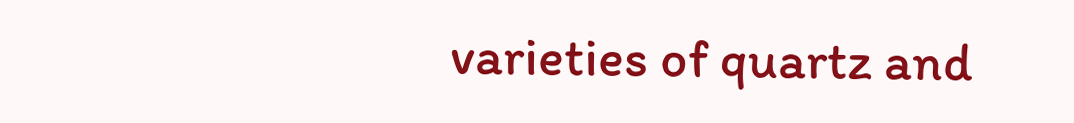varieties of quartz and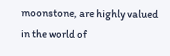moonstone, are highly valued in the world of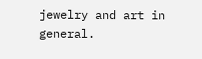jewelry and art in general.